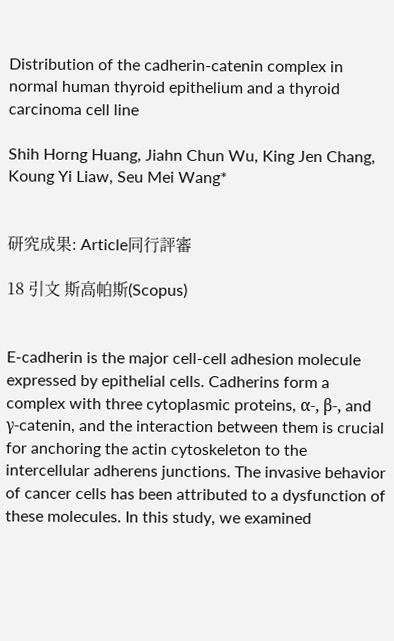Distribution of the cadherin-catenin complex in normal human thyroid epithelium and a thyroid carcinoma cell line

Shih Horng Huang, Jiahn Chun Wu, King Jen Chang, Koung Yi Liaw, Seu Mei Wang*


研究成果: Article同行評審

18 引文 斯高帕斯(Scopus)


E-cadherin is the major cell-cell adhesion molecule expressed by epithelial cells. Cadherins form a complex with three cytoplasmic proteins, α-, β-, and γ-catenin, and the interaction between them is crucial for anchoring the actin cytoskeleton to the intercellular adherens junctions. The invasive behavior of cancer cells has been attributed to a dysfunction of these molecules. In this study, we examined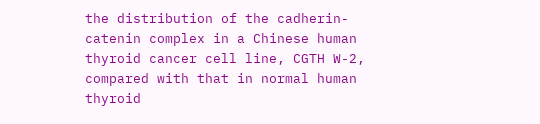the distribution of the cadherin- catenin complex in a Chinese human thyroid cancer cell line, CGTH W-2, compared with that in normal human thyroid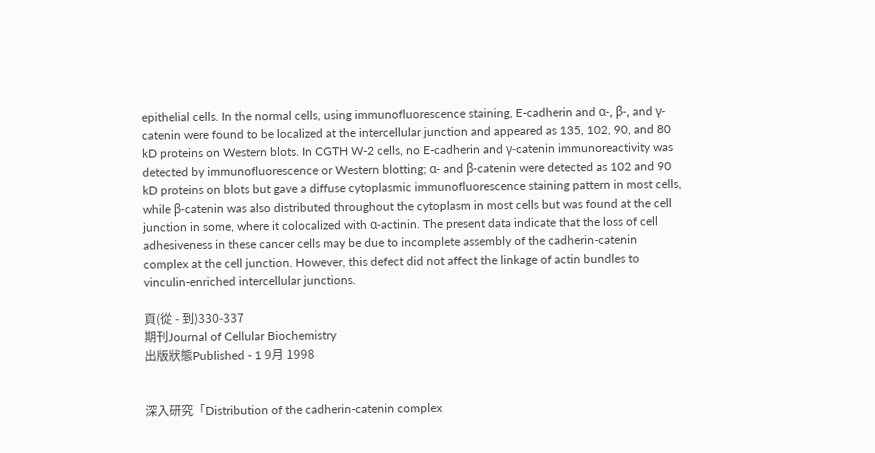epithelial cells. In the normal cells, using immunofluorescence staining, E-cadherin and α-, β-, and γ- catenin were found to be localized at the intercellular junction and appeared as 135, 102, 90, and 80 kD proteins on Western blots. In CGTH W-2 cells, no E-cadherin and γ-catenin immunoreactivity was detected by immunofluorescence or Western blotting; α- and β-catenin were detected as 102 and 90 kD proteins on blots but gave a diffuse cytoplasmic immunofluorescence staining pattern in most cells, while β-catenin was also distributed throughout the cytoplasm in most cells but was found at the cell junction in some, where it colocalized with α-actinin. The present data indicate that the loss of cell adhesiveness in these cancer cells may be due to incomplete assembly of the cadherin-catenin complex at the cell junction. However, this defect did not affect the linkage of actin bundles to vinculin-enriched intercellular junctions.

頁(從 - 到)330-337
期刊Journal of Cellular Biochemistry
出版狀態Published - 1 9月 1998


深入研究「Distribution of the cadherin-catenin complex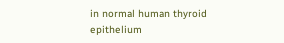in normal human thyroid epithelium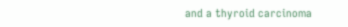and a thyroid carcinoma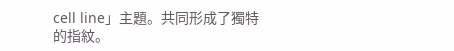cell line」主題。共同形成了獨特的指紋。